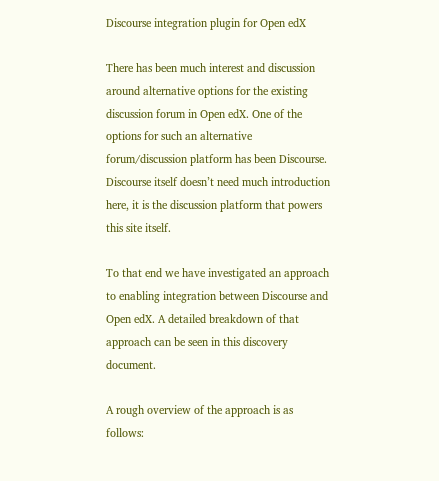Discourse integration plugin for Open edX

There has been much interest and discussion around alternative options for the existing discussion forum in Open edX. One of the options for such an alternative forum/discussion platform has been Discourse. Discourse itself doesn’t need much introduction here, it is the discussion platform that powers this site itself.

To that end we have investigated an approach to enabling integration between Discourse and Open edX. A detailed breakdown of that approach can be seen in this discovery document.

A rough overview of the approach is as follows: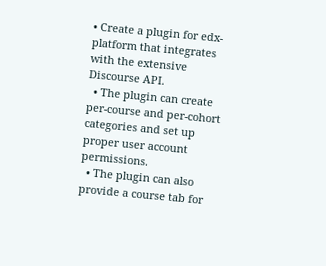• Create a plugin for edx-platform that integrates with the extensive Discourse API.
  • The plugin can create per-course and per-cohort categories and set up proper user account permissions.
  • The plugin can also provide a course tab for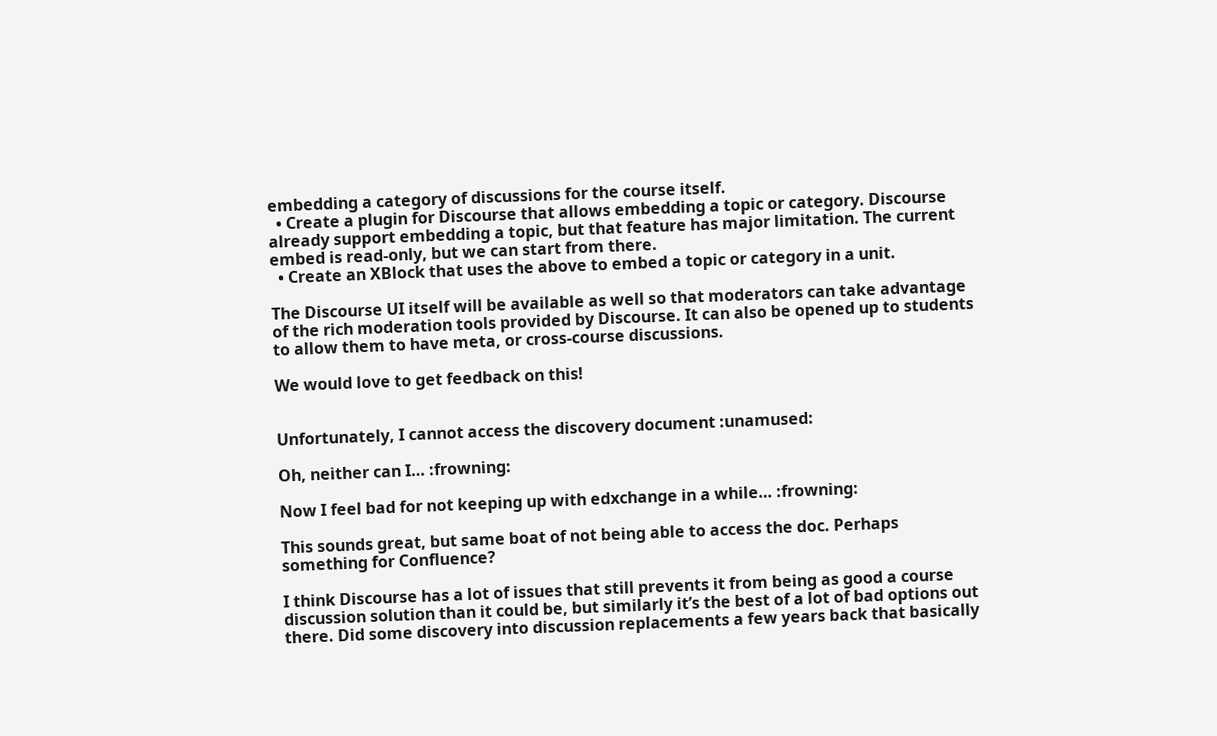embedding a category of discussions for the course itself.
  • Create a plugin for Discourse that allows embedding a topic or category. Discourse already support embedding a topic, but that feature has major limitation. The current embed is read-only, but we can start from there.
  • Create an XBlock that uses the above to embed a topic or category in a unit.

The Discourse UI itself will be available as well so that moderators can take advantage of the rich moderation tools provided by Discourse. It can also be opened up to students to allow them to have meta, or cross-course discussions.

We would love to get feedback on this!


Unfortunately, I cannot access the discovery document :unamused:

Oh, neither can I… :frowning:

Now I feel bad for not keeping up with edxchange in a while… :frowning:

This sounds great, but same boat of not being able to access the doc. Perhaps something for Confluence?

I think Discourse has a lot of issues that still prevents it from being as good a course discussion solution than it could be, but similarly it’s the best of a lot of bad options out there. Did some discovery into discussion replacements a few years back that basically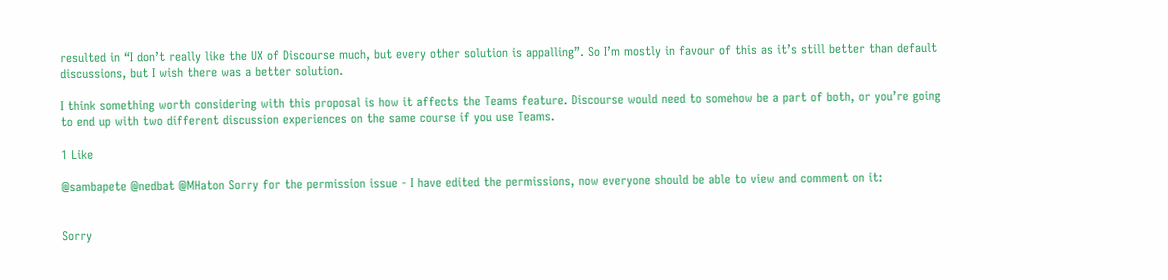resulted in “I don’t really like the UX of Discourse much, but every other solution is appalling”. So I’m mostly in favour of this as it’s still better than default discussions, but I wish there was a better solution.

I think something worth considering with this proposal is how it affects the Teams feature. Discourse would need to somehow be a part of both, or you’re going to end up with two different discussion experiences on the same course if you use Teams.

1 Like

@sambapete @nedbat @MHaton Sorry for the permission issue - I have edited the permissions, now everyone should be able to view and comment on it:


Sorry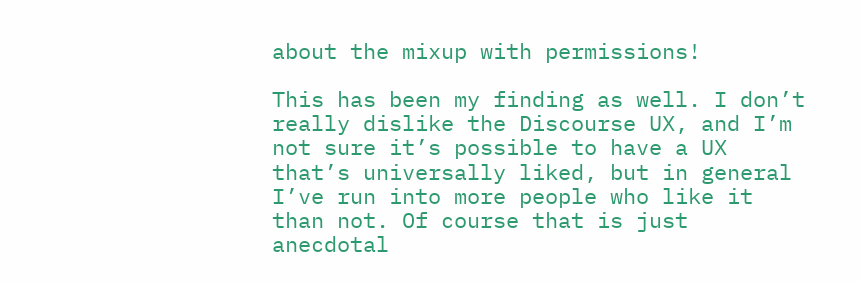about the mixup with permissions!

This has been my finding as well. I don’t really dislike the Discourse UX, and I’m not sure it’s possible to have a UX that’s universally liked, but in general I’ve run into more people who like it than not. Of course that is just anecdotal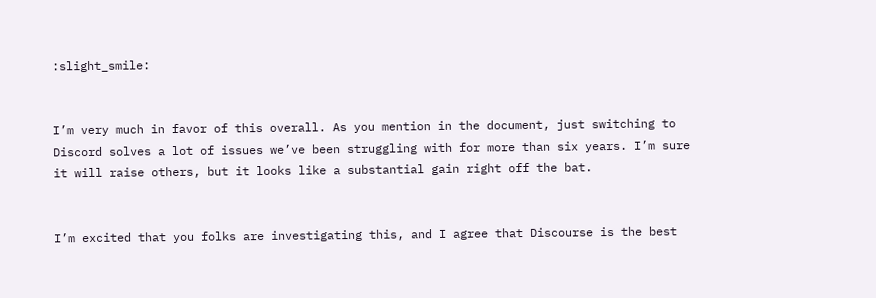:slight_smile:


I’m very much in favor of this overall. As you mention in the document, just switching to Discord solves a lot of issues we’ve been struggling with for more than six years. I’m sure it will raise others, but it looks like a substantial gain right off the bat.


I’m excited that you folks are investigating this, and I agree that Discourse is the best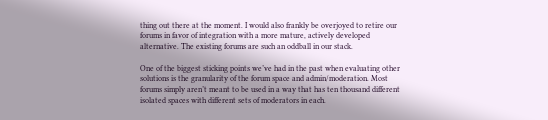thing out there at the moment. I would also frankly be overjoyed to retire our forums in favor of integration with a more mature, actively developed alternative. The existing forums are such an oddball in our stack.

One of the biggest sticking points we’ve had in the past when evaluating other solutions is the granularity of the forum space and admin/moderation. Most forums simply aren’t meant to be used in a way that has ten thousand different isolated spaces with different sets of moderators in each.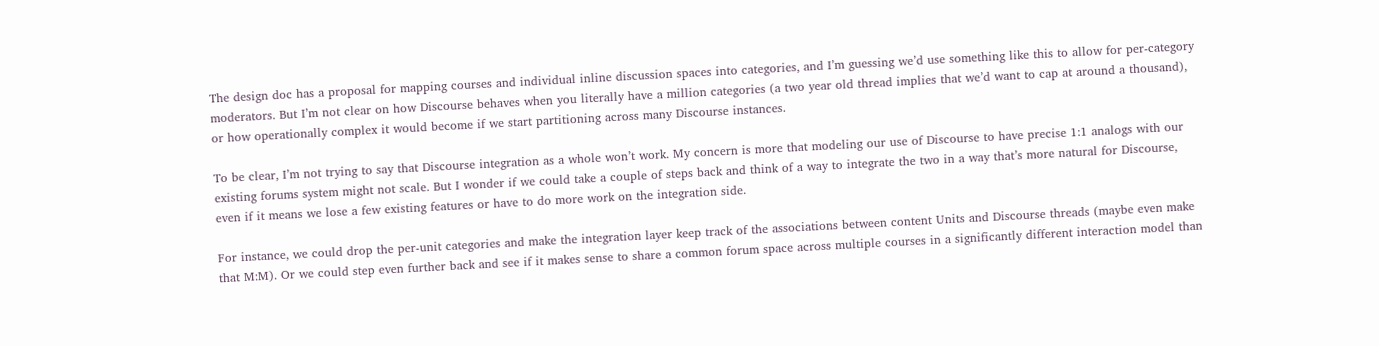The design doc has a proposal for mapping courses and individual inline discussion spaces into categories, and I’m guessing we’d use something like this to allow for per-category moderators. But I’m not clear on how Discourse behaves when you literally have a million categories (a two year old thread implies that we’d want to cap at around a thousand), or how operationally complex it would become if we start partitioning across many Discourse instances.

To be clear, I’m not trying to say that Discourse integration as a whole won’t work. My concern is more that modeling our use of Discourse to have precise 1:1 analogs with our existing forums system might not scale. But I wonder if we could take a couple of steps back and think of a way to integrate the two in a way that’s more natural for Discourse, even if it means we lose a few existing features or have to do more work on the integration side.

For instance, we could drop the per-unit categories and make the integration layer keep track of the associations between content Units and Discourse threads (maybe even make that M:M). Or we could step even further back and see if it makes sense to share a common forum space across multiple courses in a significantly different interaction model than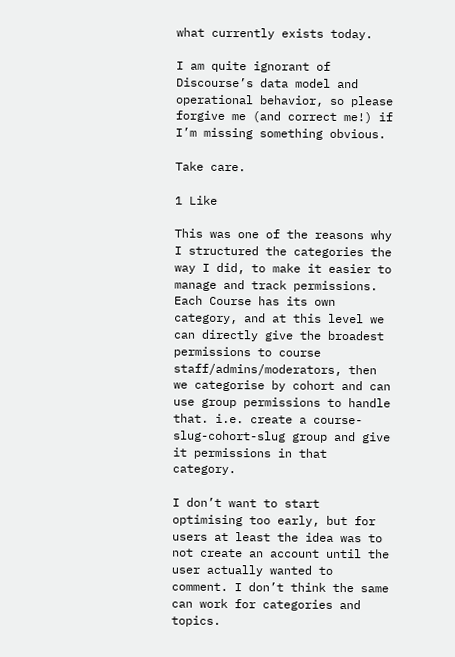what currently exists today.

I am quite ignorant of Discourse’s data model and operational behavior, so please forgive me (and correct me!) if I’m missing something obvious.

Take care.

1 Like

This was one of the reasons why I structured the categories the way I did, to make it easier to manage and track permissions. Each Course has its own category, and at this level we can directly give the broadest permissions to course staff/admins/moderators, then we categorise by cohort and can use group permissions to handle that. i.e. create a course-slug-cohort-slug group and give it permissions in that category.

I don’t want to start optimising too early, but for users at least the idea was to not create an account until the user actually wanted to comment. I don’t think the same can work for categories and topics.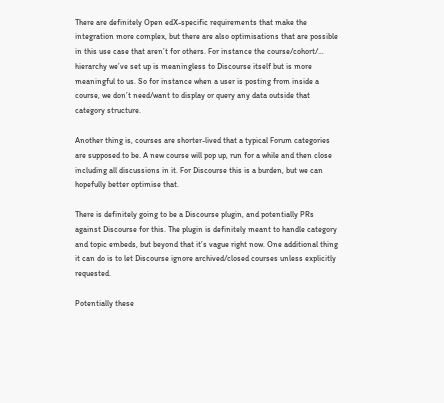There are definitely Open edX-specific requirements that make the integration more complex, but there are also optimisations that are possible in this use case that aren’t for others. For instance the course/cohort/… hierarchy we’ve set up is meaningless to Discourse itself but is more meaningful to us. So for instance when a user is posting from inside a course, we don’t need/want to display or query any data outside that category structure.

Another thing is, courses are shorter-lived that a typical Forum categories are supposed to be. A new course will pop up, run for a while and then close including all discussions in it. For Discourse this is a burden, but we can hopefully better optimise that.

There is definitely going to be a Discourse plugin, and potentially PRs against Discourse for this. The plugin is definitely meant to handle category and topic embeds, but beyond that it’s vague right now. One additional thing it can do is to let Discourse ignore archived/closed courses unless explicitly requested.

Potentially these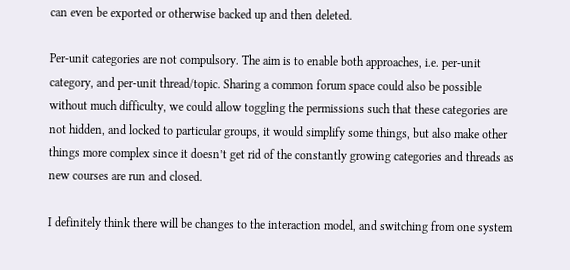can even be exported or otherwise backed up and then deleted.

Per-unit categories are not compulsory. The aim is to enable both approaches, i.e. per-unit category, and per-unit thread/topic. Sharing a common forum space could also be possible without much difficulty, we could allow toggling the permissions such that these categories are not hidden, and locked to particular groups, it would simplify some things, but also make other things more complex since it doesn’t get rid of the constantly growing categories and threads as new courses are run and closed.

I definitely think there will be changes to the interaction model, and switching from one system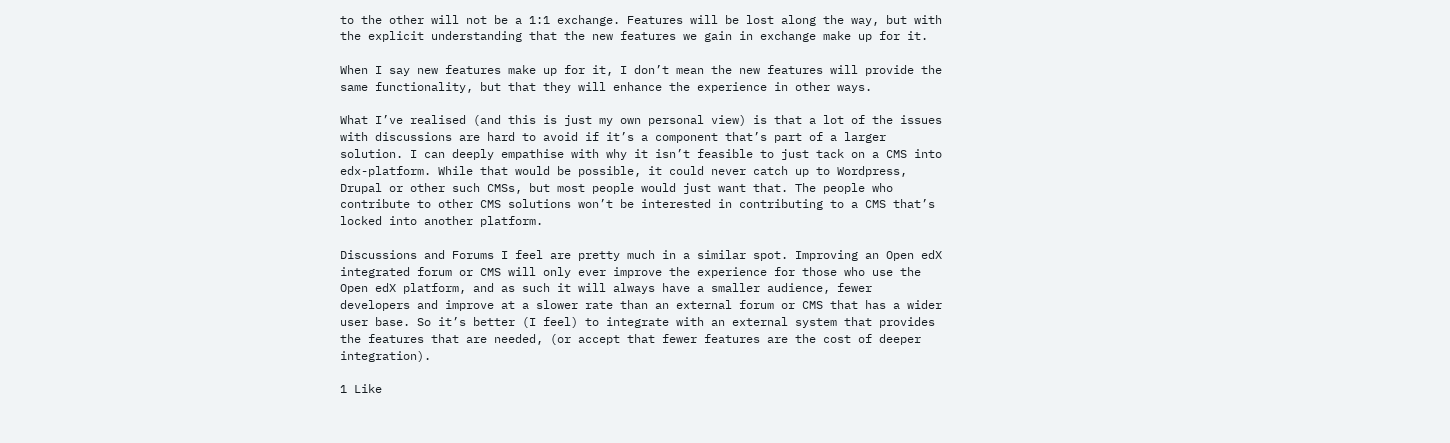to the other will not be a 1:1 exchange. Features will be lost along the way, but with the explicit understanding that the new features we gain in exchange make up for it.

When I say new features make up for it, I don’t mean the new features will provide the same functionality, but that they will enhance the experience in other ways.

What I’ve realised (and this is just my own personal view) is that a lot of the issues with discussions are hard to avoid if it’s a component that’s part of a larger solution. I can deeply empathise with why it isn’t feasible to just tack on a CMS into edx-platform. While that would be possible, it could never catch up to Wordpress, Drupal or other such CMSs, but most people would just want that. The people who contribute to other CMS solutions won’t be interested in contributing to a CMS that’s locked into another platform.

Discussions and Forums I feel are pretty much in a similar spot. Improving an Open edX integrated forum or CMS will only ever improve the experience for those who use the Open edX platform, and as such it will always have a smaller audience, fewer developers and improve at a slower rate than an external forum or CMS that has a wider user base. So it’s better (I feel) to integrate with an external system that provides the features that are needed, (or accept that fewer features are the cost of deeper integration).

1 Like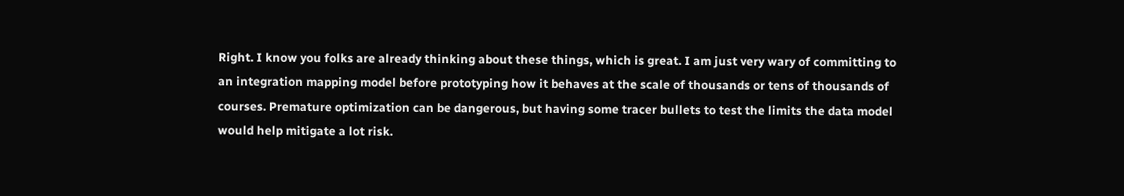Right. I know you folks are already thinking about these things, which is great. I am just very wary of committing to an integration mapping model before prototyping how it behaves at the scale of thousands or tens of thousands of courses. Premature optimization can be dangerous, but having some tracer bullets to test the limits the data model would help mitigate a lot risk.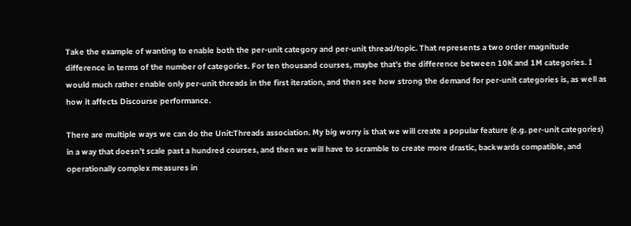Take the example of wanting to enable both the per-unit category and per-unit thread/topic. That represents a two order magnitude difference in terms of the number of categories. For ten thousand courses, maybe that’s the difference between 10K and 1M categories. I would much rather enable only per-unit threads in the first iteration, and then see how strong the demand for per-unit categories is, as well as how it affects Discourse performance.

There are multiple ways we can do the Unit:Threads association. My big worry is that we will create a popular feature (e.g. per-unit categories) in a way that doesn’t scale past a hundred courses, and then we will have to scramble to create more drastic, backwards compatible, and operationally complex measures in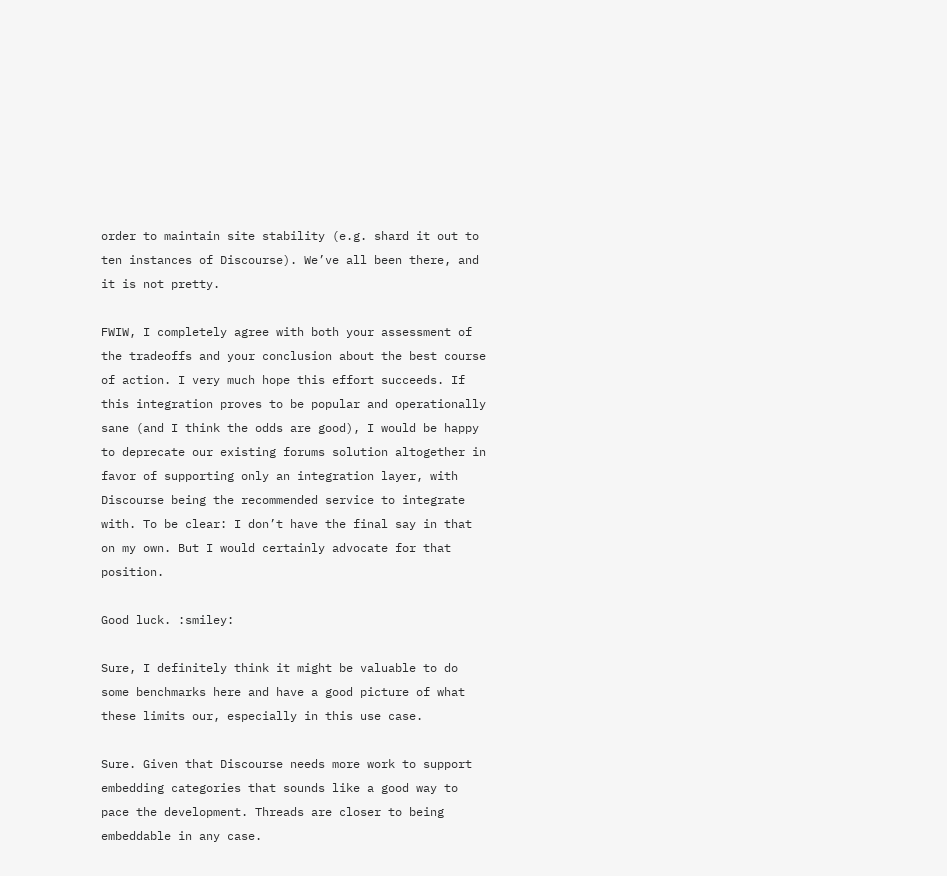order to maintain site stability (e.g. shard it out to ten instances of Discourse). We’ve all been there, and it is not pretty.

FWIW, I completely agree with both your assessment of the tradeoffs and your conclusion about the best course of action. I very much hope this effort succeeds. If this integration proves to be popular and operationally sane (and I think the odds are good), I would be happy to deprecate our existing forums solution altogether in favor of supporting only an integration layer, with Discourse being the recommended service to integrate with. To be clear: I don’t have the final say in that on my own. But I would certainly advocate for that position.

Good luck. :smiley:

Sure, I definitely think it might be valuable to do some benchmarks here and have a good picture of what these limits our, especially in this use case.

Sure. Given that Discourse needs more work to support embedding categories that sounds like a good way to pace the development. Threads are closer to being embeddable in any case.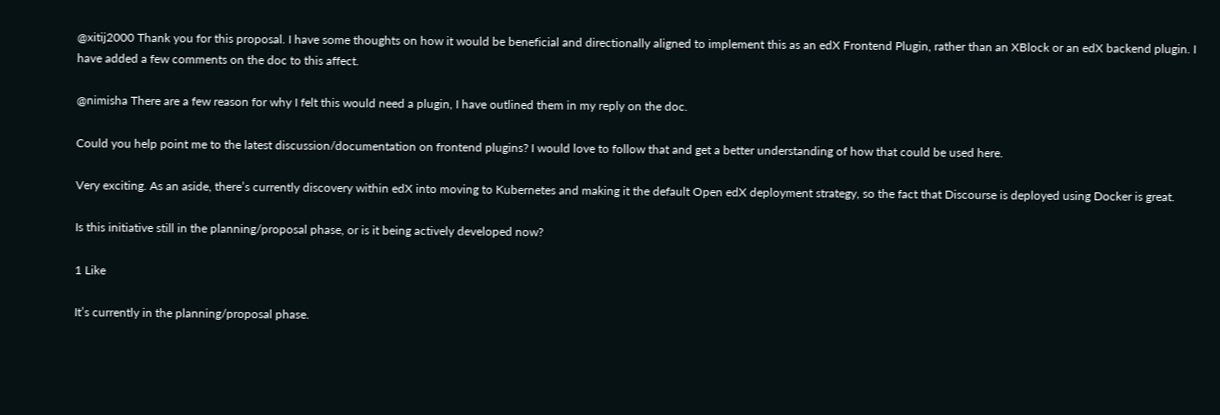@xitij2000 Thank you for this proposal. I have some thoughts on how it would be beneficial and directionally aligned to implement this as an edX Frontend Plugin, rather than an XBlock or an edX backend plugin. I have added a few comments on the doc to this affect.

@nimisha There are a few reason for why I felt this would need a plugin, I have outlined them in my reply on the doc.

Could you help point me to the latest discussion/documentation on frontend plugins? I would love to follow that and get a better understanding of how that could be used here.

Very exciting. As an aside, there’s currently discovery within edX into moving to Kubernetes and making it the default Open edX deployment strategy, so the fact that Discourse is deployed using Docker is great.

Is this initiative still in the planning/proposal phase, or is it being actively developed now?

1 Like

It’s currently in the planning/proposal phase.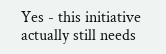Yes - this initiative actually still needs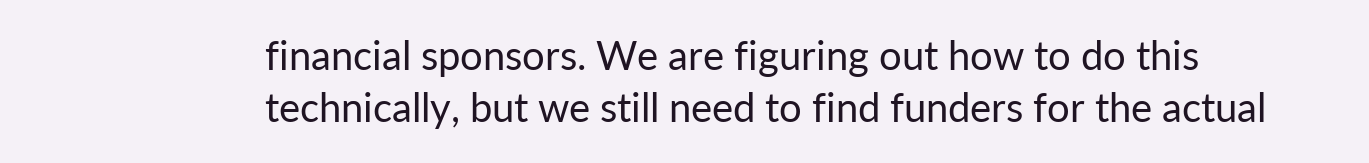financial sponsors. We are figuring out how to do this technically, but we still need to find funders for the actual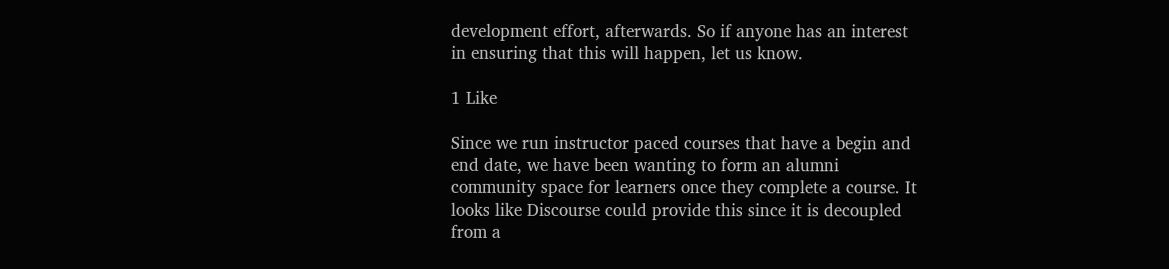development effort, afterwards. So if anyone has an interest in ensuring that this will happen, let us know.

1 Like

Since we run instructor paced courses that have a begin and end date, we have been wanting to form an alumni community space for learners once they complete a course. It looks like Discourse could provide this since it is decoupled from a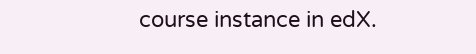course instance in edX.